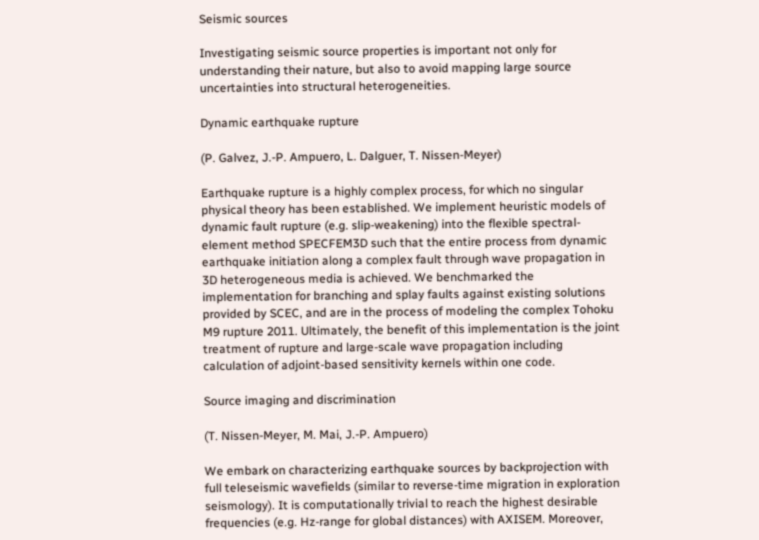Seismic sources

Investigating seismic source properties is important not only for understanding their nature, but also to avoid mapping large source uncertainties into structural heterogeneities.

Dynamic earthquake rupture

(P. Galvez, J.-P. Ampuero, L. Dalguer, T. Nissen-Meyer)

Earthquake rupture is a highly complex process, for which no singular physical theory has been established. We implement heuristic models of dynamic fault rupture (e.g. slip-weakening) into the flexible spectral-element method SPECFEM3D such that the entire process from dynamic earthquake initiation along a complex fault through wave propagation in 3D heterogeneous media is achieved. We benchmarked the implementation for branching and splay faults against existing solutions provided by SCEC, and are in the process of modeling the complex Tohoku M9 rupture 2011. Ultimately, the benefit of this implementation is the joint treatment of rupture and large-scale wave propagation including calculation of adjoint-based sensitivity kernels within one code.

Source imaging and discrimination

(T. Nissen-Meyer, M. Mai, J.-P. Ampuero)

We embark on characterizing earthquake sources by backprojection with full teleseismic wavefields (similar to reverse-time migration in exploration seismology). It is computationally trivial to reach the highest desirable frequencies (e.g. Hz-range for global distances) with AXISEM. Moreover,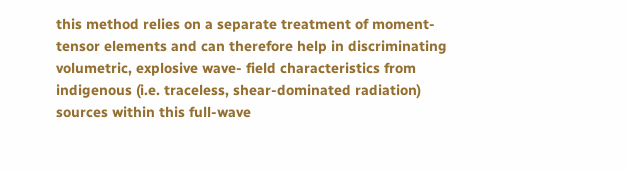this method relies on a separate treatment of moment-tensor elements and can therefore help in discriminating volumetric, explosive wave- field characteristics from indigenous (i.e. traceless, shear-dominated radiation) sources within this full-wave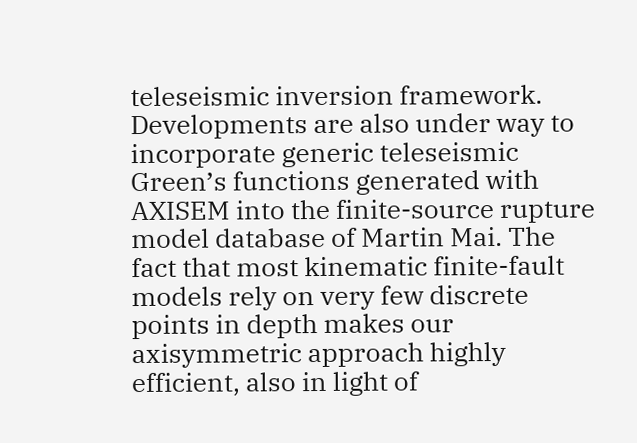teleseismic inversion framework. Developments are also under way to incorporate generic teleseismic Green’s functions generated with AXISEM into the finite-source rupture model database of Martin Mai. The fact that most kinematic finite-fault models rely on very few discrete points in depth makes our axisymmetric approach highly efficient, also in light of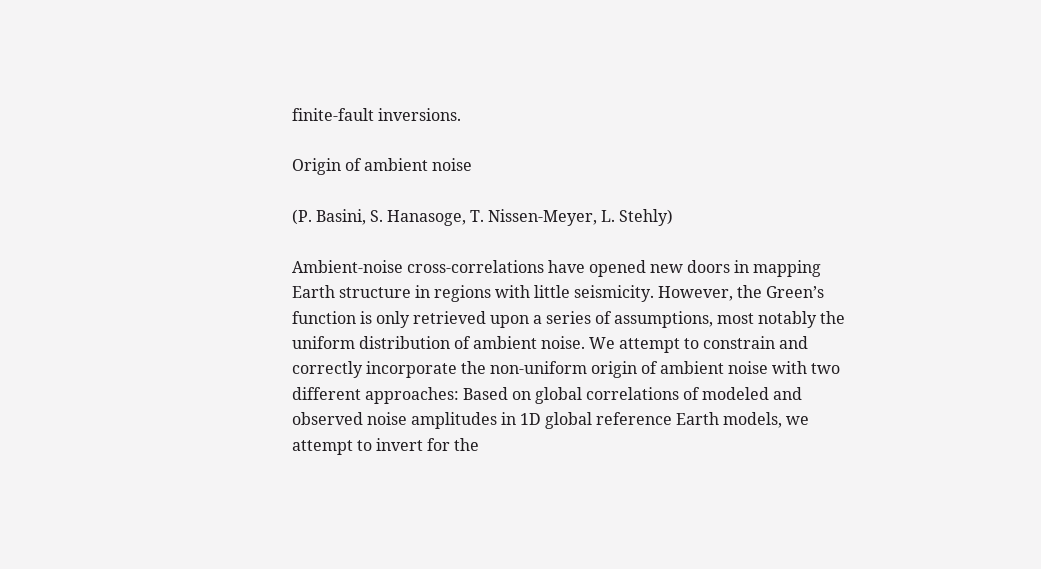finite-fault inversions.

Origin of ambient noise

(P. Basini, S. Hanasoge, T. Nissen-Meyer, L. Stehly)

Ambient-noise cross-correlations have opened new doors in mapping Earth structure in regions with little seismicity. However, the Green’s function is only retrieved upon a series of assumptions, most notably the uniform distribution of ambient noise. We attempt to constrain and correctly incorporate the non-uniform origin of ambient noise with two different approaches: Based on global correlations of modeled and observed noise amplitudes in 1D global reference Earth models, we attempt to invert for the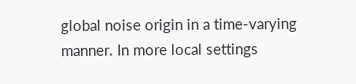global noise origin in a time-varying manner. In more local settings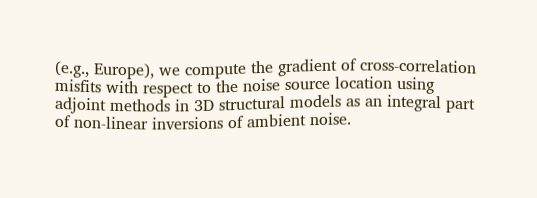(e.g., Europe), we compute the gradient of cross-correlation misfits with respect to the noise source location using adjoint methods in 3D structural models as an integral part of non-linear inversions of ambient noise.